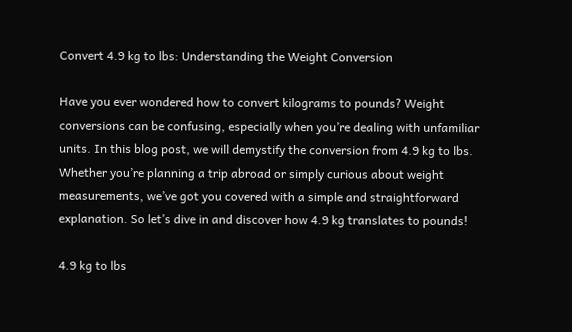Convert 4.9 kg to lbs: Understanding the Weight Conversion

Have you ever wondered how to convert kilograms to pounds? Weight conversions can be confusing, especially when you’re dealing with unfamiliar units. In this blog post, we will demystify the conversion from 4.9 kg to lbs. Whether you’re planning a trip abroad or simply curious about weight measurements, we’ve got you covered with a simple and straightforward explanation. So let’s dive in and discover how 4.9 kg translates to pounds!

4.9 kg to lbs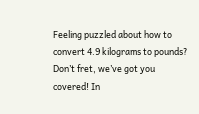Feeling puzzled about how to convert 4.9 kilograms to pounds? Don’t fret, we’ve got you covered! In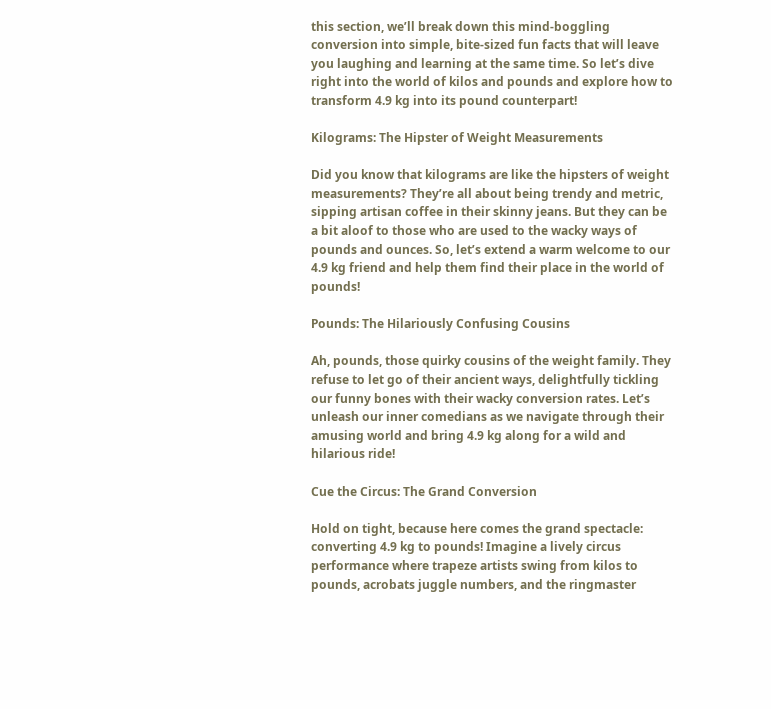this section, we’ll break down this mind-boggling conversion into simple, bite-sized fun facts that will leave you laughing and learning at the same time. So let’s dive right into the world of kilos and pounds and explore how to transform 4.9 kg into its pound counterpart!

Kilograms: The Hipster of Weight Measurements

Did you know that kilograms are like the hipsters of weight measurements? They’re all about being trendy and metric, sipping artisan coffee in their skinny jeans. But they can be a bit aloof to those who are used to the wacky ways of pounds and ounces. So, let’s extend a warm welcome to our 4.9 kg friend and help them find their place in the world of pounds!

Pounds: The Hilariously Confusing Cousins

Ah, pounds, those quirky cousins of the weight family. They refuse to let go of their ancient ways, delightfully tickling our funny bones with their wacky conversion rates. Let’s unleash our inner comedians as we navigate through their amusing world and bring 4.9 kg along for a wild and hilarious ride!

Cue the Circus: The Grand Conversion

Hold on tight, because here comes the grand spectacle: converting 4.9 kg to pounds! Imagine a lively circus performance where trapeze artists swing from kilos to pounds, acrobats juggle numbers, and the ringmaster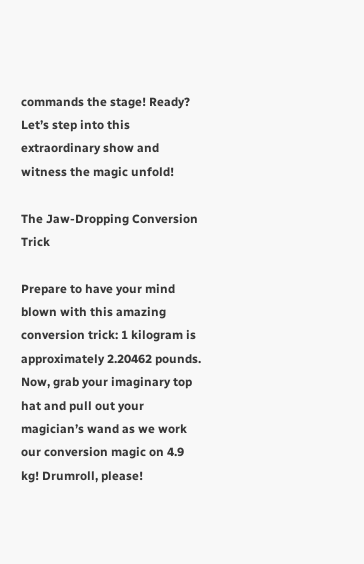commands the stage! Ready? Let’s step into this extraordinary show and witness the magic unfold!

The Jaw-Dropping Conversion Trick

Prepare to have your mind blown with this amazing conversion trick: 1 kilogram is approximately 2.20462 pounds. Now, grab your imaginary top hat and pull out your magician’s wand as we work our conversion magic on 4.9 kg! Drumroll, please!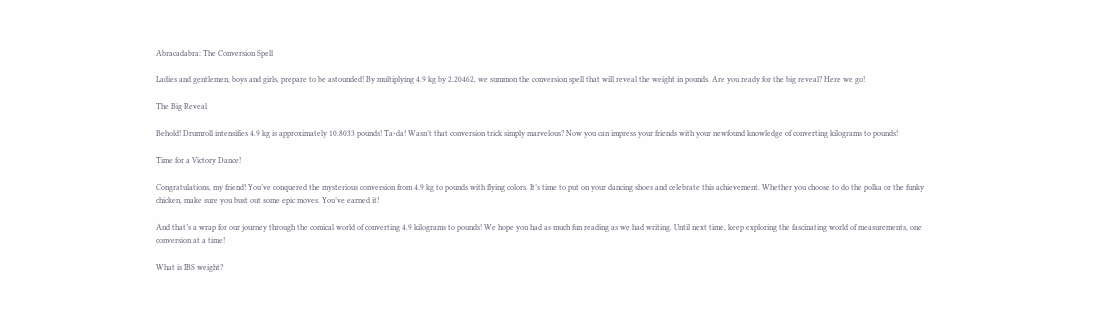Abracadabra: The Conversion Spell

Ladies and gentlemen, boys and girls, prepare to be astounded! By multiplying 4.9 kg by 2.20462, we summon the conversion spell that will reveal the weight in pounds. Are you ready for the big reveal? Here we go!

The Big Reveal

Behold! Drumroll intensifies 4.9 kg is approximately 10.8033 pounds! Ta-da! Wasn’t that conversion trick simply marvelous? Now you can impress your friends with your newfound knowledge of converting kilograms to pounds!

Time for a Victory Dance!

Congratulations, my friend! You’ve conquered the mysterious conversion from 4.9 kg to pounds with flying colors. It’s time to put on your dancing shoes and celebrate this achievement. Whether you choose to do the polka or the funky chicken, make sure you bust out some epic moves. You’ve earned it!

And that’s a wrap for our journey through the comical world of converting 4.9 kilograms to pounds! We hope you had as much fun reading as we had writing. Until next time, keep exploring the fascinating world of measurements, one conversion at a time!

What is IBS weight?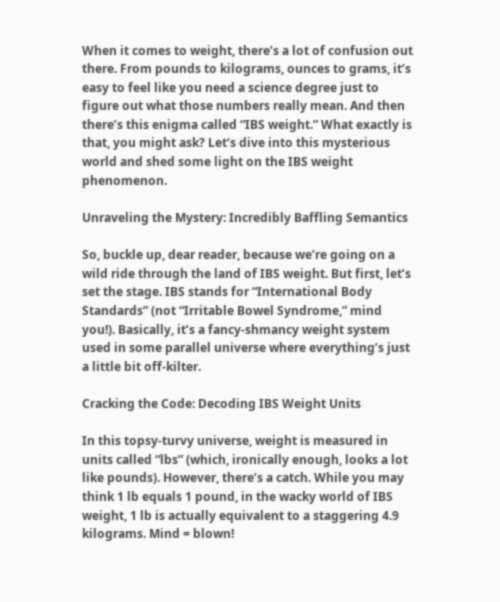When it comes to weight, there’s a lot of confusion out there. From pounds to kilograms, ounces to grams, it’s easy to feel like you need a science degree just to figure out what those numbers really mean. And then there’s this enigma called “IBS weight.” What exactly is that, you might ask? Let’s dive into this mysterious world and shed some light on the IBS weight phenomenon.

Unraveling the Mystery: Incredibly Baffling Semantics

So, buckle up, dear reader, because we’re going on a wild ride through the land of IBS weight. But first, let’s set the stage. IBS stands for “International Body Standards” (not “Irritable Bowel Syndrome,” mind you!). Basically, it’s a fancy-shmancy weight system used in some parallel universe where everything’s just a little bit off-kilter.

Cracking the Code: Decoding IBS Weight Units

In this topsy-turvy universe, weight is measured in units called “lbs” (which, ironically enough, looks a lot like pounds). However, there’s a catch. While you may think 1 lb equals 1 pound, in the wacky world of IBS weight, 1 lb is actually equivalent to a staggering 4.9 kilograms. Mind = blown!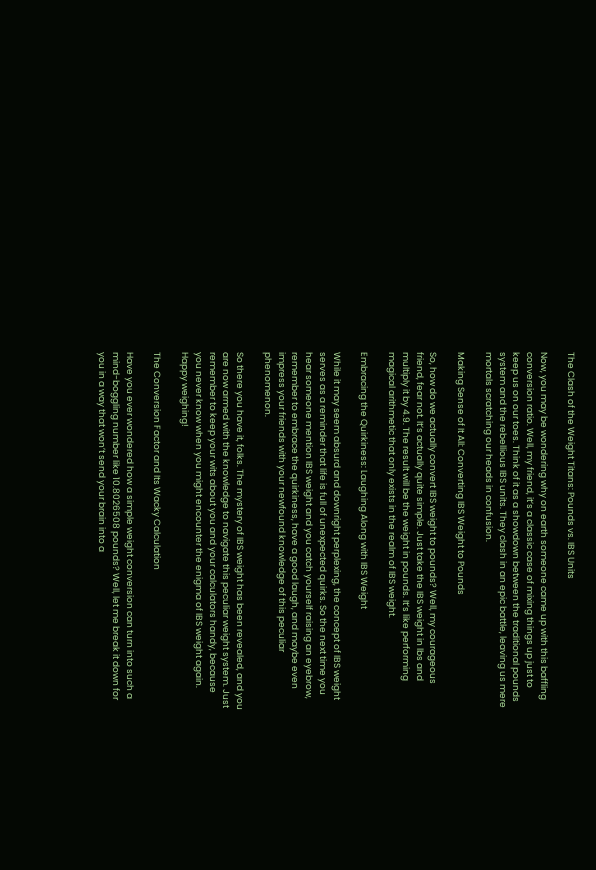The Clash of the Weight Titans: Pounds vs. IBS Units

Now, you may be wondering why on earth someone came up with this baffling conversion ratio. Well, my friend, it’s a classic case of mixing things up just to keep us on our toes. Think of it as a showdown between the traditional pounds system and the rebellious IBS units. They clash in an epic battle, leaving us mere mortals scratching our heads in confusion.

Making Sense of It All: Converting IBS Weight to Pounds

So, how do we actually convert IBS weight to pounds? Well, my courageous friend, fear not. It’s actually quite simple. Just take the IBS weight in lbs and multiply it by 4.9. The result will be the weight in pounds. It’s like performing magical arithmetic that only exists in the realm of IBS weight.

Embracing the Quirkiness: Laughing Along with IBS Weight

While it may seem absurd and downright perplexing, the concept of IBS weight serves as a reminder that life is full of unexpected quirks. So the next time you hear someone mention IBS weight and you catch yourself raising an eyebrow, remember to embrace the quirkiness, have a good laugh, and maybe even impress your friends with your newfound knowledge of this peculiar phenomenon.

So there you have it, folks. The mystery of IBS weight has been revealed, and you are now armed with the knowledge to navigate this peculiar weight system. Just remember to keep your wits about you and your calculators handy, because you never know when you might encounter the enigma of IBS weight again. Happy weighing!

The Conversion Factor and Its Wacky Calculation

Have you ever wondered how a simple weight conversion can turn into such a mind-boggling number like 10.8026508 pounds? Well, let me break it down for you in a way that won’t send your brain into a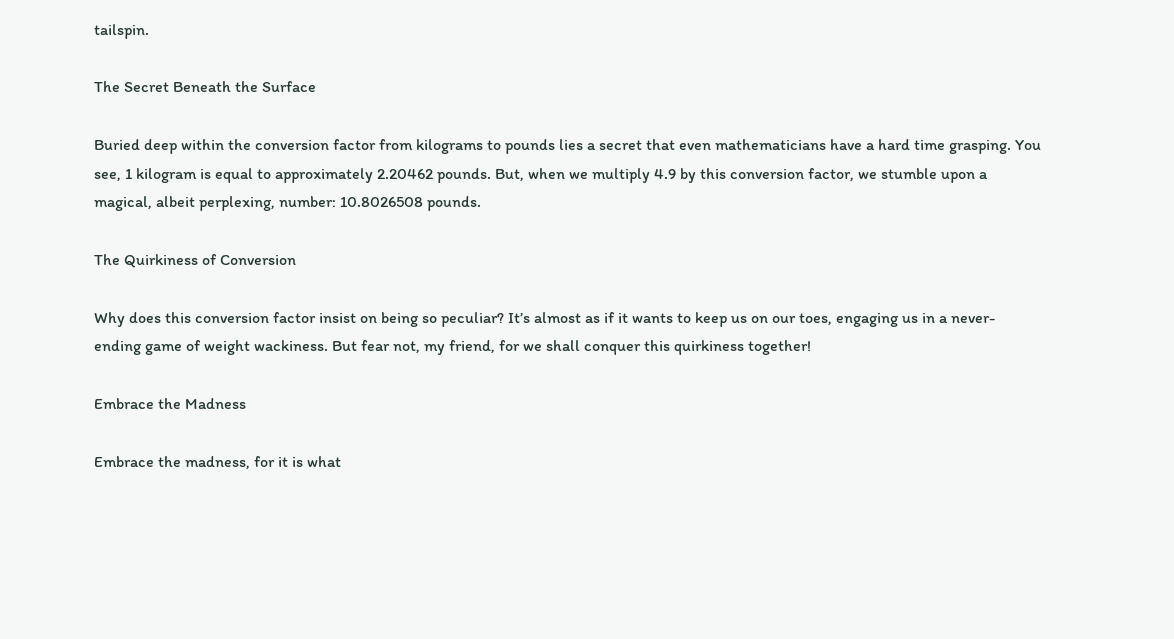tailspin.

The Secret Beneath the Surface

Buried deep within the conversion factor from kilograms to pounds lies a secret that even mathematicians have a hard time grasping. You see, 1 kilogram is equal to approximately 2.20462 pounds. But, when we multiply 4.9 by this conversion factor, we stumble upon a magical, albeit perplexing, number: 10.8026508 pounds.

The Quirkiness of Conversion

Why does this conversion factor insist on being so peculiar? It’s almost as if it wants to keep us on our toes, engaging us in a never-ending game of weight wackiness. But fear not, my friend, for we shall conquer this quirkiness together!

Embrace the Madness

Embrace the madness, for it is what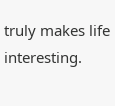truly makes life interesting.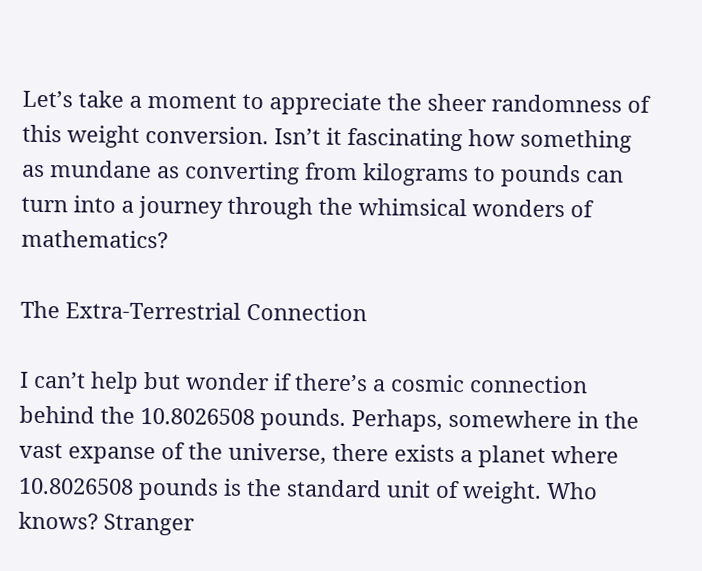Let’s take a moment to appreciate the sheer randomness of this weight conversion. Isn’t it fascinating how something as mundane as converting from kilograms to pounds can turn into a journey through the whimsical wonders of mathematics?

The Extra-Terrestrial Connection

I can’t help but wonder if there’s a cosmic connection behind the 10.8026508 pounds. Perhaps, somewhere in the vast expanse of the universe, there exists a planet where 10.8026508 pounds is the standard unit of weight. Who knows? Stranger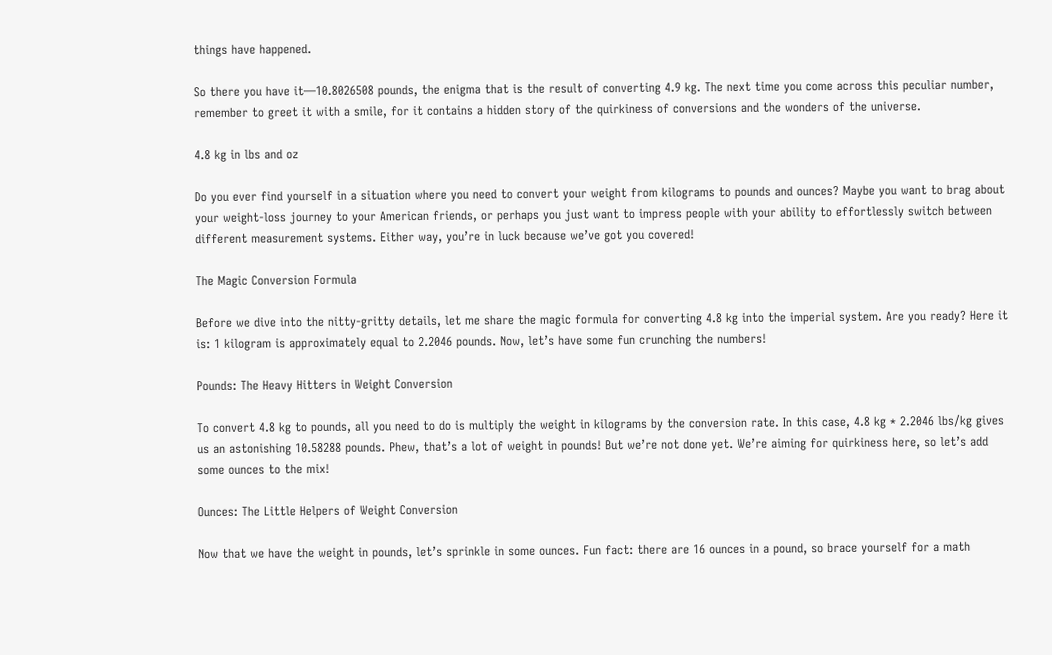things have happened.

So there you have it—10.8026508 pounds, the enigma that is the result of converting 4.9 kg. The next time you come across this peculiar number, remember to greet it with a smile, for it contains a hidden story of the quirkiness of conversions and the wonders of the universe.

4.8 kg in lbs and oz

Do you ever find yourself in a situation where you need to convert your weight from kilograms to pounds and ounces? Maybe you want to brag about your weight-loss journey to your American friends, or perhaps you just want to impress people with your ability to effortlessly switch between different measurement systems. Either way, you’re in luck because we’ve got you covered!

The Magic Conversion Formula

Before we dive into the nitty-gritty details, let me share the magic formula for converting 4.8 kg into the imperial system. Are you ready? Here it is: 1 kilogram is approximately equal to 2.2046 pounds. Now, let’s have some fun crunching the numbers!

Pounds: The Heavy Hitters in Weight Conversion

To convert 4.8 kg to pounds, all you need to do is multiply the weight in kilograms by the conversion rate. In this case, 4.8 kg * 2.2046 lbs/kg gives us an astonishing 10.58288 pounds. Phew, that’s a lot of weight in pounds! But we’re not done yet. We’re aiming for quirkiness here, so let’s add some ounces to the mix!

Ounces: The Little Helpers of Weight Conversion

Now that we have the weight in pounds, let’s sprinkle in some ounces. Fun fact: there are 16 ounces in a pound, so brace yourself for a math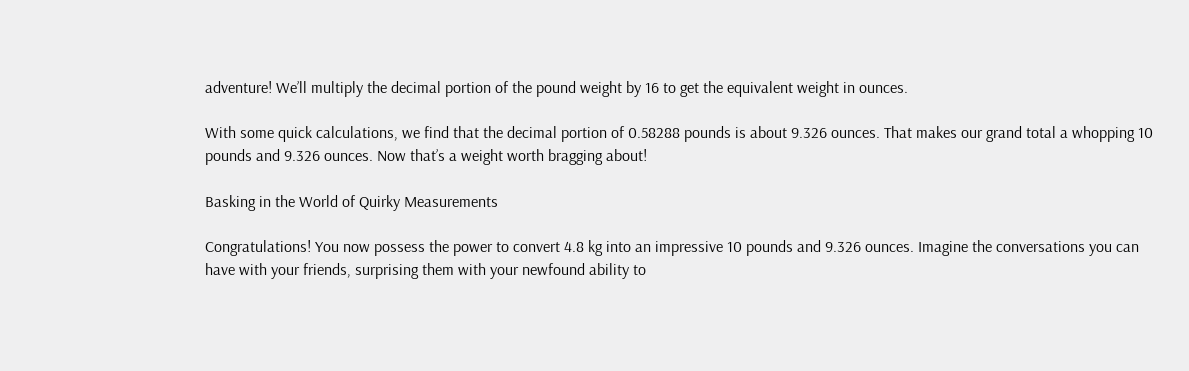adventure! We’ll multiply the decimal portion of the pound weight by 16 to get the equivalent weight in ounces.

With some quick calculations, we find that the decimal portion of 0.58288 pounds is about 9.326 ounces. That makes our grand total a whopping 10 pounds and 9.326 ounces. Now that’s a weight worth bragging about!

Basking in the World of Quirky Measurements

Congratulations! You now possess the power to convert 4.8 kg into an impressive 10 pounds and 9.326 ounces. Imagine the conversations you can have with your friends, surprising them with your newfound ability to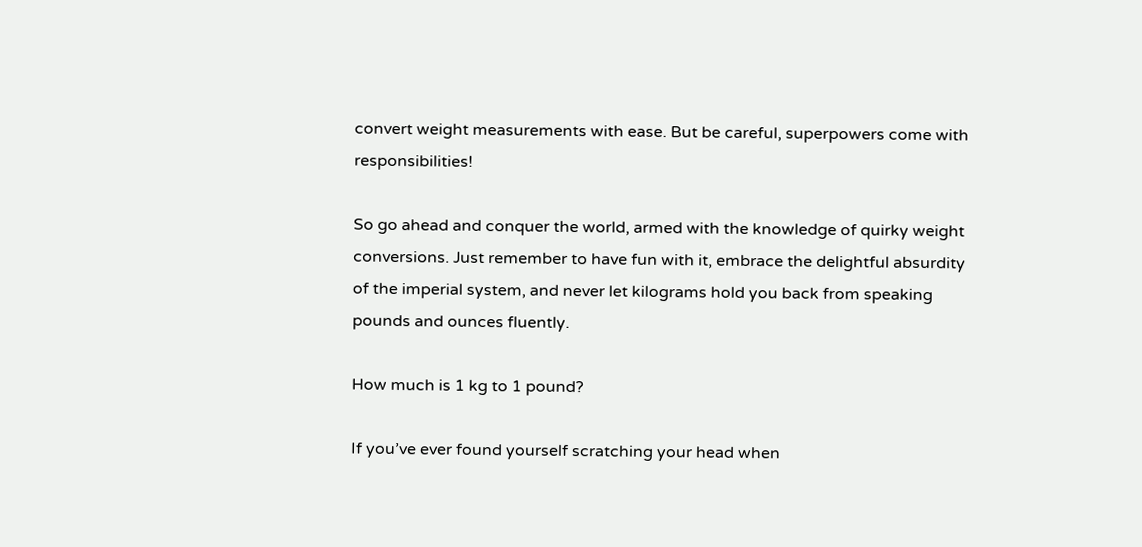convert weight measurements with ease. But be careful, superpowers come with responsibilities!

So go ahead and conquer the world, armed with the knowledge of quirky weight conversions. Just remember to have fun with it, embrace the delightful absurdity of the imperial system, and never let kilograms hold you back from speaking pounds and ounces fluently.

How much is 1 kg to 1 pound?

If you’ve ever found yourself scratching your head when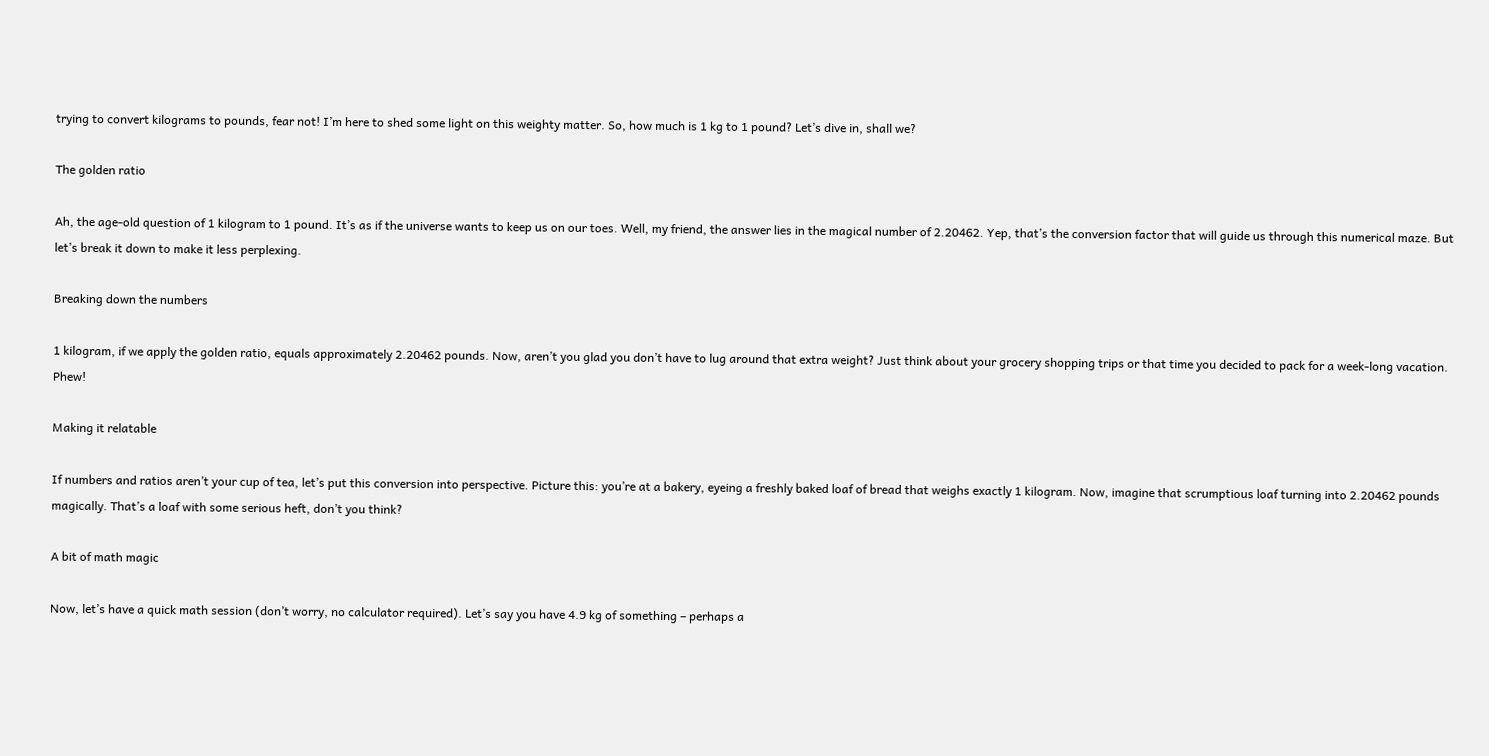trying to convert kilograms to pounds, fear not! I’m here to shed some light on this weighty matter. So, how much is 1 kg to 1 pound? Let’s dive in, shall we?

The golden ratio

Ah, the age-old question of 1 kilogram to 1 pound. It’s as if the universe wants to keep us on our toes. Well, my friend, the answer lies in the magical number of 2.20462. Yep, that’s the conversion factor that will guide us through this numerical maze. But let’s break it down to make it less perplexing.

Breaking down the numbers

1 kilogram, if we apply the golden ratio, equals approximately 2.20462 pounds. Now, aren’t you glad you don’t have to lug around that extra weight? Just think about your grocery shopping trips or that time you decided to pack for a week-long vacation. Phew!

Making it relatable

If numbers and ratios aren’t your cup of tea, let’s put this conversion into perspective. Picture this: you’re at a bakery, eyeing a freshly baked loaf of bread that weighs exactly 1 kilogram. Now, imagine that scrumptious loaf turning into 2.20462 pounds magically. That’s a loaf with some serious heft, don’t you think?

A bit of math magic

Now, let’s have a quick math session (don’t worry, no calculator required). Let’s say you have 4.9 kg of something – perhaps a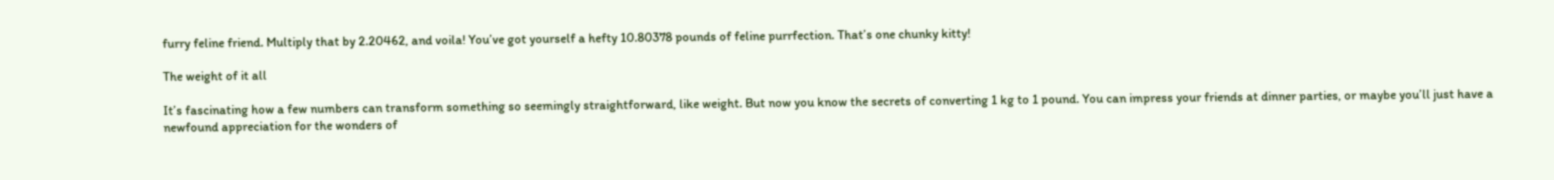furry feline friend. Multiply that by 2.20462, and voila! You’ve got yourself a hefty 10.80378 pounds of feline purrfection. That’s one chunky kitty!

The weight of it all

It’s fascinating how a few numbers can transform something so seemingly straightforward, like weight. But now you know the secrets of converting 1 kg to 1 pound. You can impress your friends at dinner parties, or maybe you’ll just have a newfound appreciation for the wonders of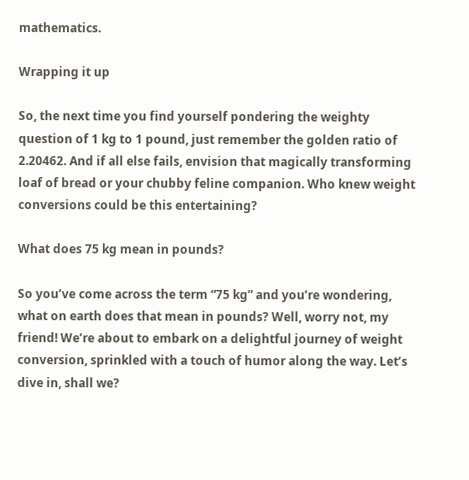mathematics.

Wrapping it up

So, the next time you find yourself pondering the weighty question of 1 kg to 1 pound, just remember the golden ratio of 2.20462. And if all else fails, envision that magically transforming loaf of bread or your chubby feline companion. Who knew weight conversions could be this entertaining?

What does 75 kg mean in pounds?

So you’ve come across the term “75 kg” and you’re wondering, what on earth does that mean in pounds? Well, worry not, my friend! We’re about to embark on a delightful journey of weight conversion, sprinkled with a touch of humor along the way. Let’s dive in, shall we?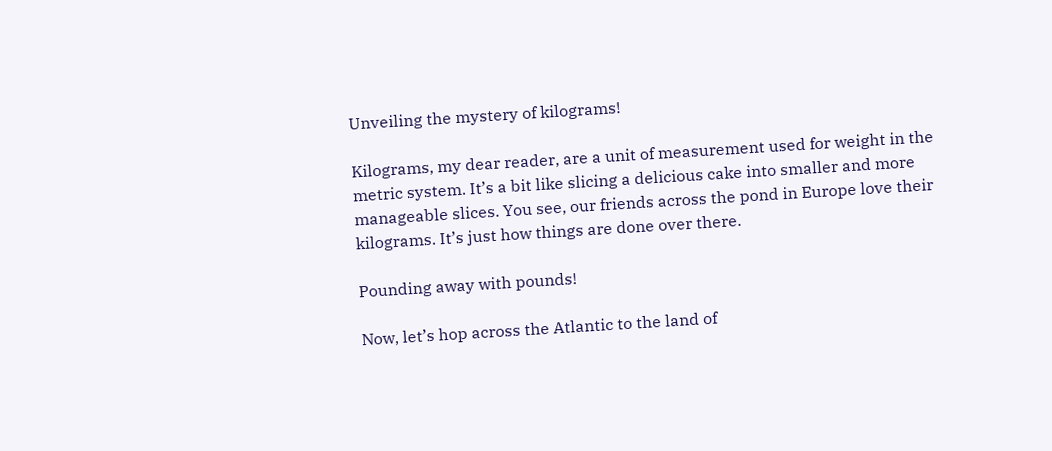Unveiling the mystery of kilograms!

Kilograms, my dear reader, are a unit of measurement used for weight in the metric system. It’s a bit like slicing a delicious cake into smaller and more manageable slices. You see, our friends across the pond in Europe love their kilograms. It’s just how things are done over there.

Pounding away with pounds!

Now, let’s hop across the Atlantic to the land of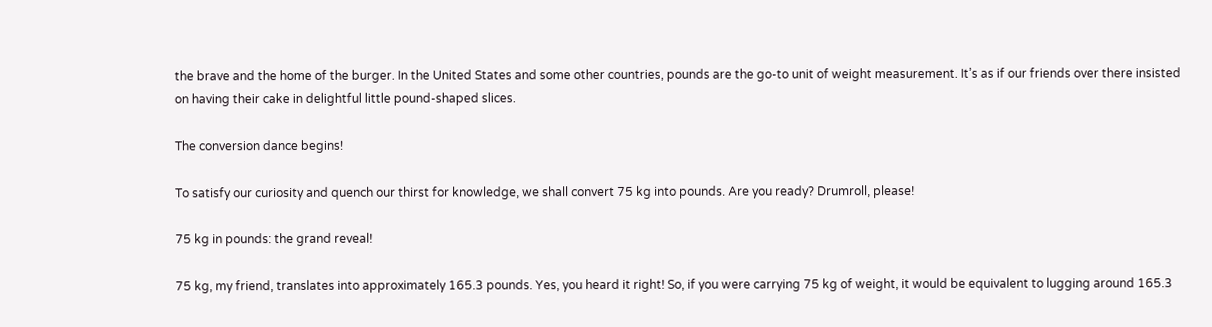the brave and the home of the burger. In the United States and some other countries, pounds are the go-to unit of weight measurement. It’s as if our friends over there insisted on having their cake in delightful little pound-shaped slices.

The conversion dance begins!

To satisfy our curiosity and quench our thirst for knowledge, we shall convert 75 kg into pounds. Are you ready? Drumroll, please!

75 kg in pounds: the grand reveal!

75 kg, my friend, translates into approximately 165.3 pounds. Yes, you heard it right! So, if you were carrying 75 kg of weight, it would be equivalent to lugging around 165.3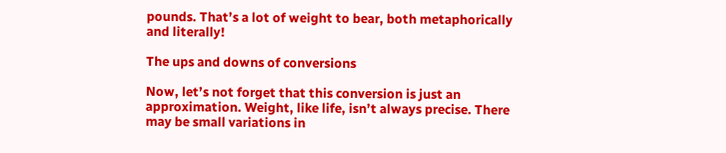pounds. That’s a lot of weight to bear, both metaphorically and literally!

The ups and downs of conversions

Now, let’s not forget that this conversion is just an approximation. Weight, like life, isn’t always precise. There may be small variations in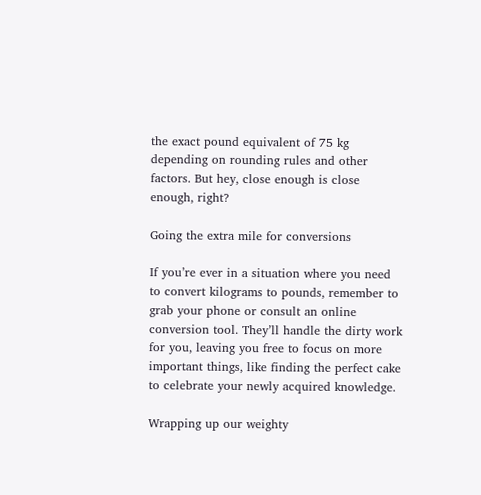the exact pound equivalent of 75 kg depending on rounding rules and other factors. But hey, close enough is close enough, right?

Going the extra mile for conversions

If you’re ever in a situation where you need to convert kilograms to pounds, remember to grab your phone or consult an online conversion tool. They’ll handle the dirty work for you, leaving you free to focus on more important things, like finding the perfect cake to celebrate your newly acquired knowledge.

Wrapping up our weighty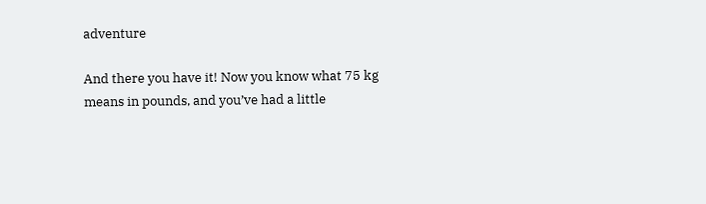adventure

And there you have it! Now you know what 75 kg means in pounds, and you’ve had a little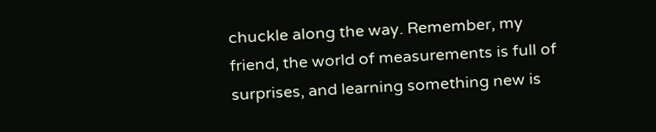chuckle along the way. Remember, my friend, the world of measurements is full of surprises, and learning something new is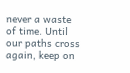never a waste of time. Until our paths cross again, keep on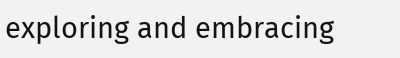exploring and embracing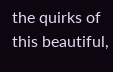the quirks of this beautiful,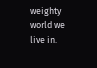weighty world we live in.